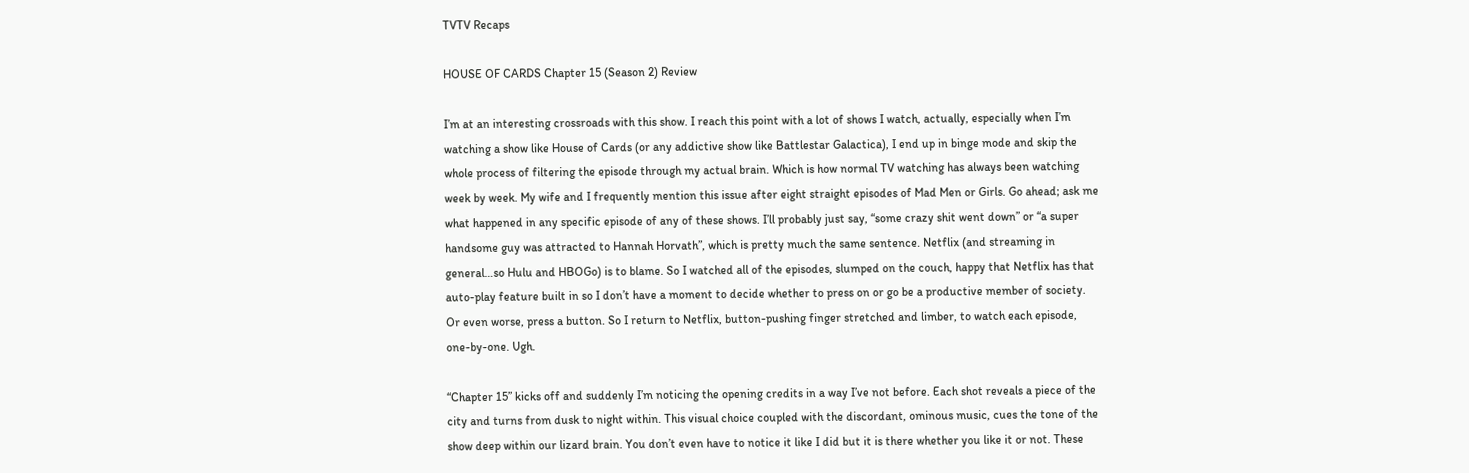TVTV Recaps

HOUSE OF CARDS Chapter 15 (Season 2) Review

I’m at an interesting crossroads with this show. I reach this point with a lot of shows I watch, actually, especially when I’m watching a show like House of Cards (or any addictive show like Battlestar Galactica), I end up in binge mode and skip the whole process of filtering the episode through my actual brain. Which is how normal TV watching has always been watching week by week. My wife and I frequently mention this issue after eight straight episodes of Mad Men or Girls. Go ahead; ask me what happened in any specific episode of any of these shows. I’ll probably just say, “some crazy shit went down” or “a super handsome guy was attracted to Hannah Horvath”, which is pretty much the same sentence. Netflix (and streaming in general…so Hulu and HBOGo) is to blame. So I watched all of the episodes, slumped on the couch, happy that Netflix has that auto-play feature built in so I don’t have a moment to decide whether to press on or go be a productive member of society. Or even worse, press a button. So I return to Netflix, button-pushing finger stretched and limber, to watch each episode, one-by-one. Ugh.

“Chapter 15” kicks off and suddenly I’m noticing the opening credits in a way I’ve not before. Each shot reveals a piece of the city and turns from dusk to night within. This visual choice coupled with the discordant, ominous music, cues the tone of the show deep within our lizard brain. You don’t even have to notice it like I did but it is there whether you like it or not. These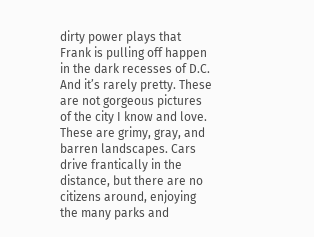dirty power plays that Frank is pulling off happen in the dark recesses of D.C. And it’s rarely pretty. These are not gorgeous pictures of the city I know and love. These are grimy, gray, and barren landscapes. Cars drive frantically in the distance, but there are no citizens around, enjoying the many parks and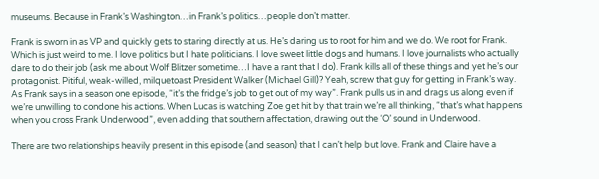museums. Because in Frank’s Washington…in Frank’s politics…people don’t matter.

Frank is sworn in as VP and quickly gets to staring directly at us. He’s daring us to root for him and we do. We root for Frank. Which is just weird to me. I love politics but I hate politicians. I love sweet little dogs and humans. I love journalists who actually dare to do their job (ask me about Wolf Blitzer sometime…I have a rant that I do). Frank kills all of these things and yet he’s our protagonist. Pitiful, weak-willed, milquetoast President Walker (Michael Gill)? Yeah, screw that guy for getting in Frank’s way. As Frank says in a season one episode, “it’s the fridge’s job to get out of my way”. Frank pulls us in and drags us along even if we’re unwilling to condone his actions. When Lucas is watching Zoe get hit by that train we’re all thinking, “that’s what happens when you cross Frank Underwood”, even adding that southern affectation, drawing out the ‘O’ sound in Underwood.

There are two relationships heavily present in this episode (and season) that I can’t help but love. Frank and Claire have a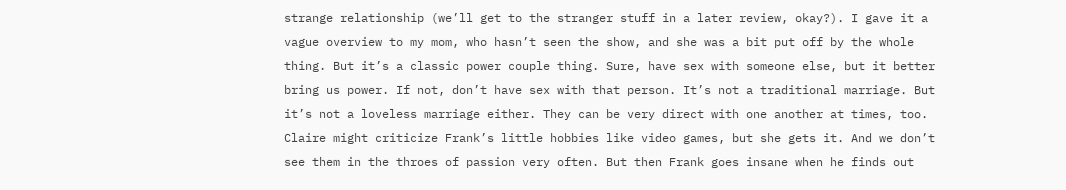strange relationship (we’ll get to the stranger stuff in a later review, okay?). I gave it a vague overview to my mom, who hasn’t seen the show, and she was a bit put off by the whole thing. But it’s a classic power couple thing. Sure, have sex with someone else, but it better bring us power. If not, don’t have sex with that person. It’s not a traditional marriage. But it’s not a loveless marriage either. They can be very direct with one another at times, too. Claire might criticize Frank’s little hobbies like video games, but she gets it. And we don’t see them in the throes of passion very often. But then Frank goes insane when he finds out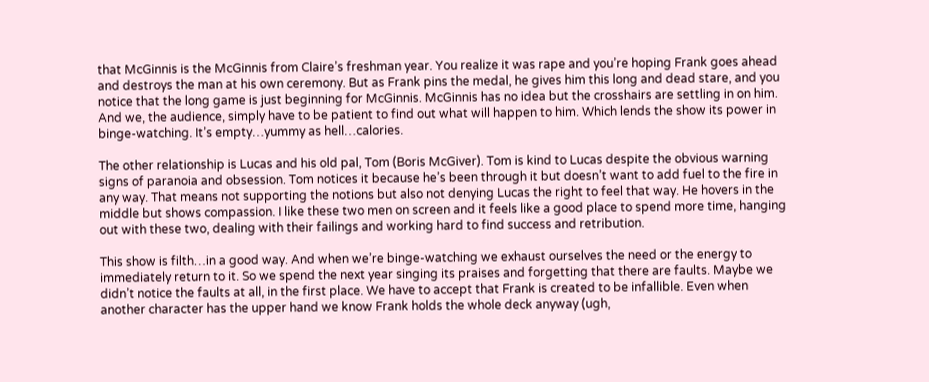that McGinnis is the McGinnis from Claire’s freshman year. You realize it was rape and you’re hoping Frank goes ahead and destroys the man at his own ceremony. But as Frank pins the medal, he gives him this long and dead stare, and you notice that the long game is just beginning for McGinnis. McGinnis has no idea but the crosshairs are settling in on him. And we, the audience, simply have to be patient to find out what will happen to him. Which lends the show its power in binge-watching. It’s empty…yummy as hell…calories.

The other relationship is Lucas and his old pal, Tom (Boris McGiver). Tom is kind to Lucas despite the obvious warning signs of paranoia and obsession. Tom notices it because he’s been through it but doesn’t want to add fuel to the fire in any way. That means not supporting the notions but also not denying Lucas the right to feel that way. He hovers in the middle but shows compassion. I like these two men on screen and it feels like a good place to spend more time, hanging out with these two, dealing with their failings and working hard to find success and retribution.

This show is filth…in a good way. And when we’re binge-watching we exhaust ourselves the need or the energy to immediately return to it. So we spend the next year singing its praises and forgetting that there are faults. Maybe we didn’t notice the faults at all, in the first place. We have to accept that Frank is created to be infallible. Even when another character has the upper hand we know Frank holds the whole deck anyway (ugh,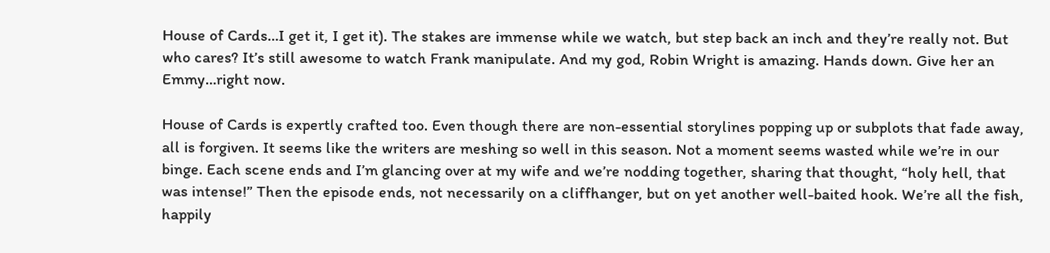House of Cards…I get it, I get it). The stakes are immense while we watch, but step back an inch and they’re really not. But who cares? It’s still awesome to watch Frank manipulate. And my god, Robin Wright is amazing. Hands down. Give her an Emmy…right now.

House of Cards is expertly crafted too. Even though there are non-essential storylines popping up or subplots that fade away, all is forgiven. It seems like the writers are meshing so well in this season. Not a moment seems wasted while we’re in our binge. Each scene ends and I’m glancing over at my wife and we’re nodding together, sharing that thought, “holy hell, that was intense!” Then the episode ends, not necessarily on a cliffhanger, but on yet another well-baited hook. We’re all the fish, happily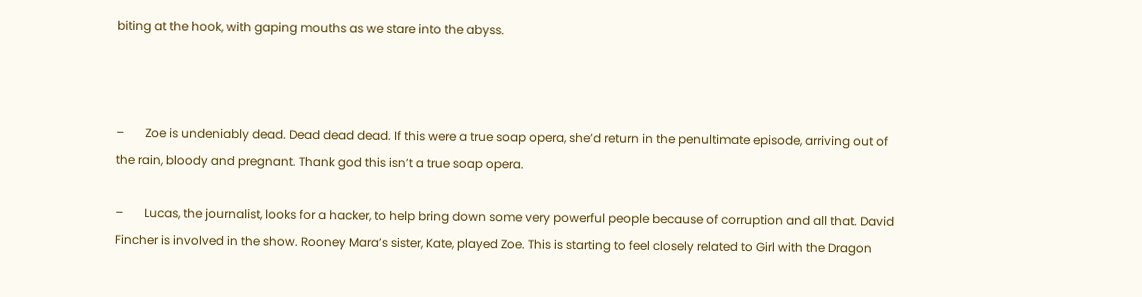biting at the hook, with gaping mouths as we stare into the abyss.



–       Zoe is undeniably dead. Dead dead dead. If this were a true soap opera, she’d return in the penultimate episode, arriving out of the rain, bloody and pregnant. Thank god this isn’t a true soap opera.

–       Lucas, the journalist, looks for a hacker, to help bring down some very powerful people because of corruption and all that. David Fincher is involved in the show. Rooney Mara’s sister, Kate, played Zoe. This is starting to feel closely related to Girl with the Dragon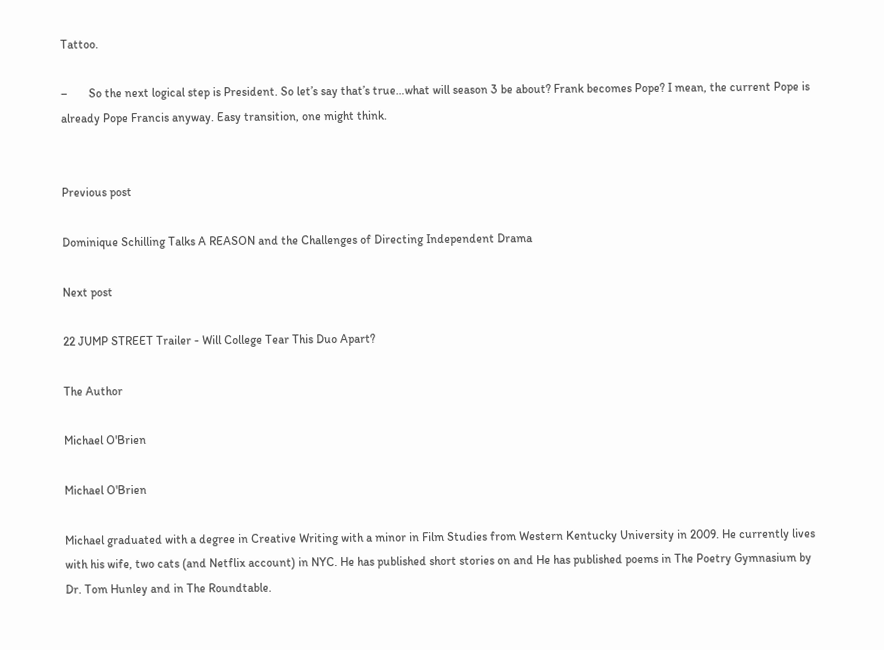Tattoo.

–       So the next logical step is President. So let’s say that’s true…what will season 3 be about? Frank becomes Pope? I mean, the current Pope is already Pope Francis anyway. Easy transition, one might think.


Previous post

Dominique Schilling Talks A REASON and the Challenges of Directing Independent Drama

Next post

22 JUMP STREET Trailer - Will College Tear This Duo Apart?

The Author

Michael O'Brien

Michael O'Brien

Michael graduated with a degree in Creative Writing with a minor in Film Studies from Western Kentucky University in 2009. He currently lives with his wife, two cats (and Netflix account) in NYC. He has published short stories on and He has published poems in The Poetry Gymnasium by Dr. Tom Hunley and in The Roundtable.